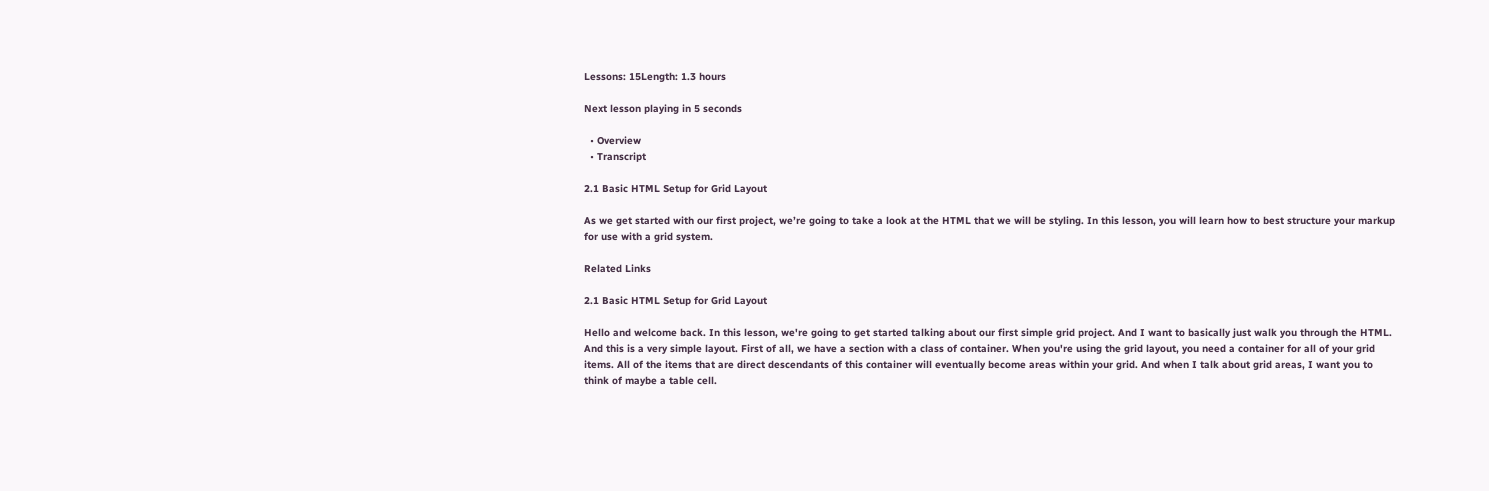Lessons: 15Length: 1.3 hours

Next lesson playing in 5 seconds

  • Overview
  • Transcript

2.1 Basic HTML Setup for Grid Layout

As we get started with our first project, we’re going to take a look at the HTML that we will be styling. In this lesson, you will learn how to best structure your markup for use with a grid system.

Related Links

2.1 Basic HTML Setup for Grid Layout

Hello and welcome back. In this lesson, we're going to get started talking about our first simple grid project. And I want to basically just walk you through the HTML. And this is a very simple layout. First of all, we have a section with a class of container. When you're using the grid layout, you need a container for all of your grid items. All of the items that are direct descendants of this container will eventually become areas within your grid. And when I talk about grid areas, I want you to think of maybe a table cell.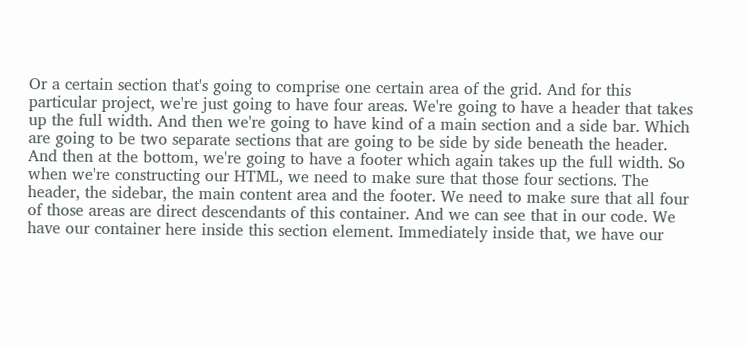Or a certain section that's going to comprise one certain area of the grid. And for this particular project, we're just going to have four areas. We're going to have a header that takes up the full width. And then we're going to have kind of a main section and a side bar. Which are going to be two separate sections that are going to be side by side beneath the header. And then at the bottom, we're going to have a footer which again takes up the full width. So when we're constructing our HTML, we need to make sure that those four sections. The header, the sidebar, the main content area and the footer. We need to make sure that all four of those areas are direct descendants of this container. And we can see that in our code. We have our container here inside this section element. Immediately inside that, we have our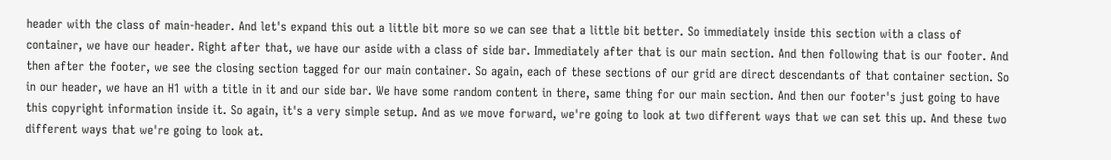header with the class of main-header. And let's expand this out a little bit more so we can see that a little bit better. So immediately inside this section with a class of container, we have our header. Right after that, we have our aside with a class of side bar. Immediately after that is our main section. And then following that is our footer. And then after the footer, we see the closing section tagged for our main container. So again, each of these sections of our grid are direct descendants of that container section. So in our header, we have an H1 with a title in it and our side bar. We have some random content in there, same thing for our main section. And then our footer's just going to have this copyright information inside it. So again, it's a very simple setup. And as we move forward, we're going to look at two different ways that we can set this up. And these two different ways that we're going to look at.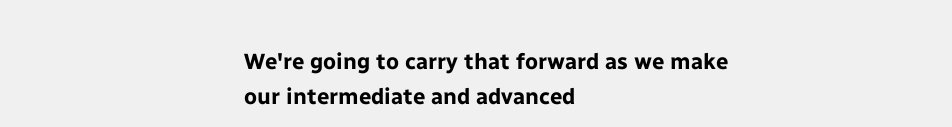We're going to carry that forward as we make our intermediate and advanced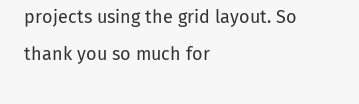projects using the grid layout. So thank you so much for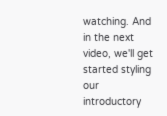watching. And in the next video, we'll get started styling our introductory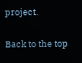project.

Back to the top